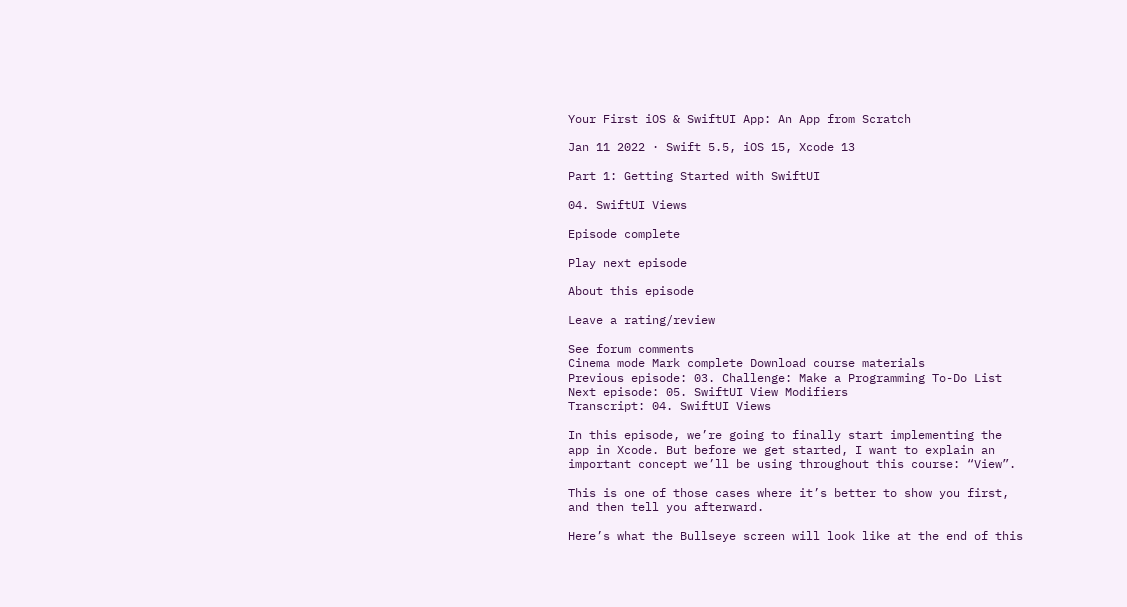Your First iOS & SwiftUI App: An App from Scratch

Jan 11 2022 · Swift 5.5, iOS 15, Xcode 13

Part 1: Getting Started with SwiftUI

04. SwiftUI Views

Episode complete

Play next episode

About this episode

Leave a rating/review

See forum comments
Cinema mode Mark complete Download course materials
Previous episode: 03. Challenge: Make a Programming To-Do List Next episode: 05. SwiftUI View Modifiers
Transcript: 04. SwiftUI Views

In this episode, we’re going to finally start implementing the app in Xcode. But before we get started, I want to explain an important concept we’ll be using throughout this course: “View”.

This is one of those cases where it’s better to show you first, and then tell you afterward.

Here’s what the Bullseye screen will look like at the end of this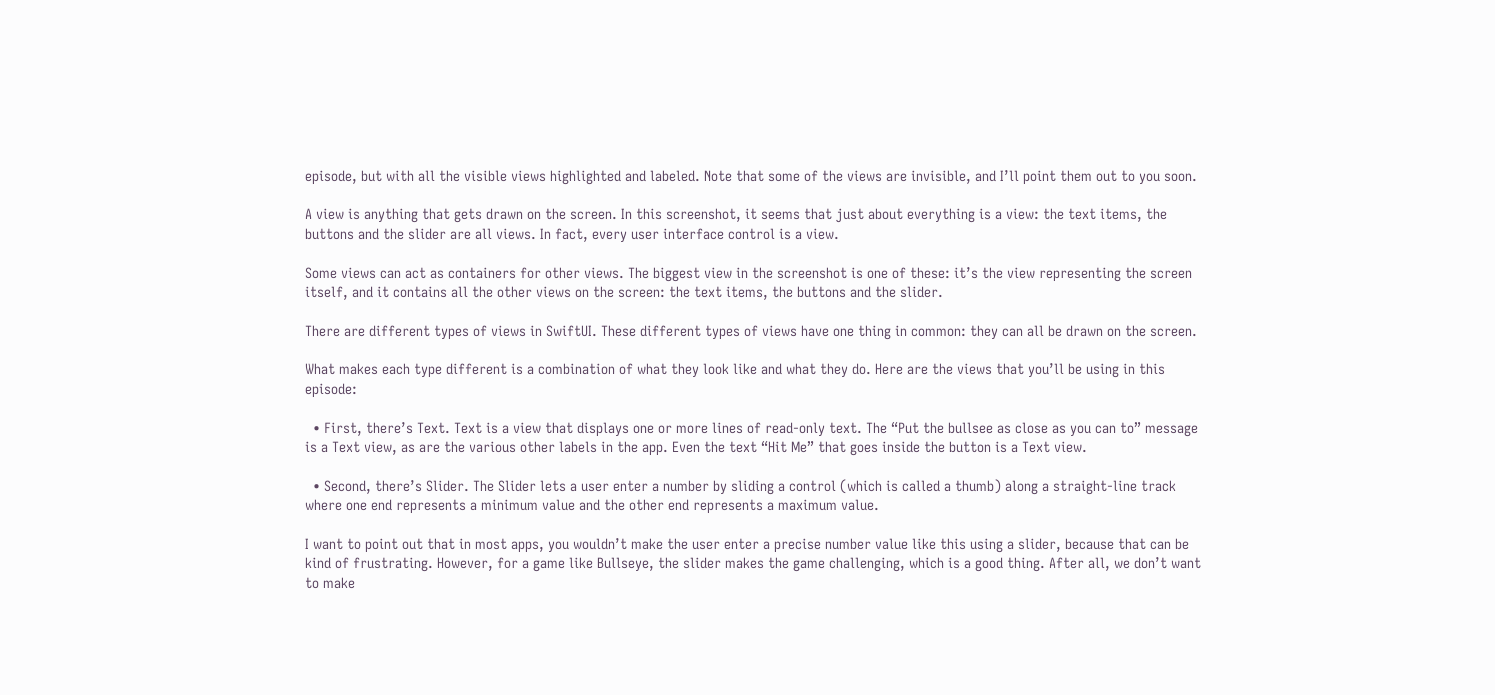episode, but with all the visible views highlighted and labeled. Note that some of the views are invisible, and I’ll point them out to you soon.

A view is anything that gets drawn on the screen. In this screenshot, it seems that just about everything is a view: the text items, the buttons and the slider are all views. In fact, every user interface control is a view.

Some views can act as containers for other views. The biggest view in the screenshot is one of these: it’s the view representing the screen itself, and it contains all the other views on the screen: the text items, the buttons and the slider.

There are different types of views in SwiftUI. These different types of views have one thing in common: they can all be drawn on the screen.

What makes each type different is a combination of what they look like and what they do. Here are the views that you’ll be using in this episode:

  • First, there’s Text. Text is a view that displays one or more lines of read-only text. The “Put the bullsee as close as you can to” message is a Text view, as are the various other labels in the app. Even the text “Hit Me” that goes inside the button is a Text view.

  • Second, there’s Slider. The Slider lets a user enter a number by sliding a control (which is called a thumb) along a straight-line track where one end represents a minimum value and the other end represents a maximum value.

I want to point out that in most apps, you wouldn’t make the user enter a precise number value like this using a slider, because that can be kind of frustrating. However, for a game like Bullseye, the slider makes the game challenging, which is a good thing. After all, we don’t want to make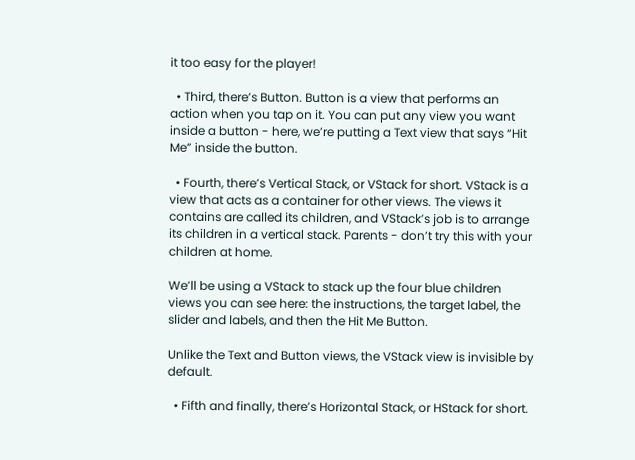it too easy for the player!

  • Third, there’s Button. Button is a view that performs an action when you tap on it. You can put any view you want inside a button - here, we’re putting a Text view that says “Hit Me” inside the button.

  • Fourth, there’s Vertical Stack, or VStack for short. VStack is a view that acts as a container for other views. The views it contains are called its children, and VStack’s job is to arrange its children in a vertical stack. Parents - don’t try this with your children at home.

We’ll be using a VStack to stack up the four blue children views you can see here: the instructions, the target label, the slider and labels, and then the Hit Me Button.

Unlike the Text and Button views, the VStack view is invisible by default.

  • Fifth and finally, there’s Horizontal Stack, or HStack for short.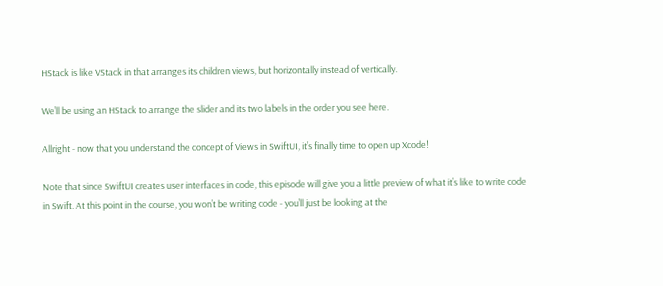HStack is like VStack in that arranges its children views, but horizontally instead of vertically.

We’ll be using an HStack to arrange the slider and its two labels in the order you see here.

Allright - now that you understand the concept of Views in SwiftUI, it’s finally time to open up Xcode!

Note that since SwiftUI creates user interfaces in code, this episode will give you a little preview of what it’s like to write code in Swift. At this point in the course, you won’t be writing code - you’ll just be looking at the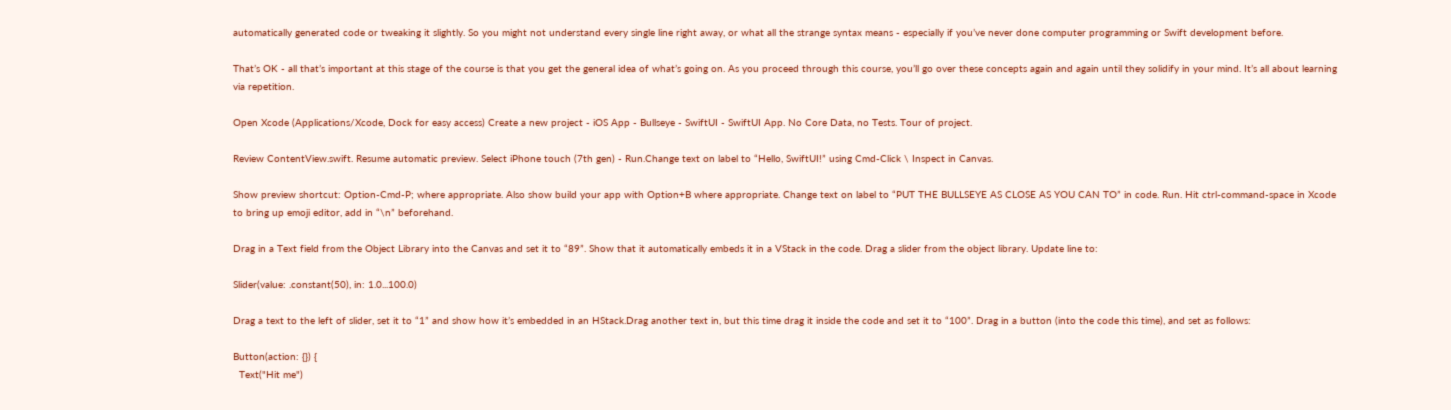automatically generated code or tweaking it slightly. So you might not understand every single line right away, or what all the strange syntax means - especially if you’ve never done computer programming or Swift development before.

That’s OK - all that’s important at this stage of the course is that you get the general idea of what’s going on. As you proceed through this course, you’ll go over these concepts again and again until they solidify in your mind. It’s all about learning via repetition.

Open Xcode (Applications/Xcode, Dock for easy access) Create a new project - iOS App - Bullseye - SwiftUI - SwiftUI App. No Core Data, no Tests. Tour of project.

Review ContentView.swift. Resume automatic preview. Select iPhone touch (7th gen) - Run.Change text on label to “Hello, SwiftUI!” using Cmd-Click \ Inspect in Canvas.

Show preview shortcut: Option-Cmd-P; where appropriate. Also show build your app with Option+B where appropriate. Change text on label to “PUT THE BULLSEYE AS CLOSE AS YOU CAN TO” in code. Run. Hit ctrl-command-space in Xcode to bring up emoji editor, add in “\n” beforehand.

Drag in a Text field from the Object Library into the Canvas and set it to “89”. Show that it automatically embeds it in a VStack in the code. Drag a slider from the object library. Update line to:

Slider(value: .constant(50), in: 1.0...100.0)

Drag a text to the left of slider, set it to “1” and show how it’s embedded in an HStack.Drag another text in, but this time drag it inside the code and set it to “100”. Drag in a button (into the code this time), and set as follows:

Button(action: {}) {
  Text("Hit me")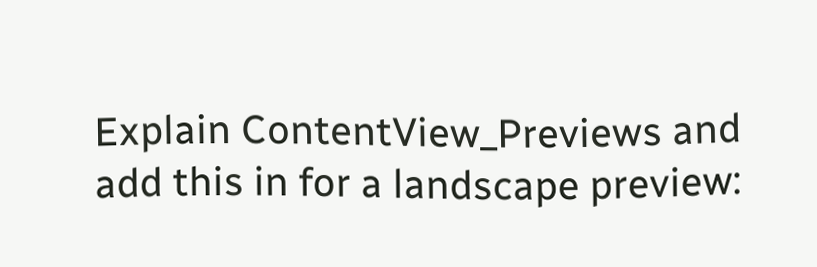Explain ContentView_Previews and add this in for a landscape preview: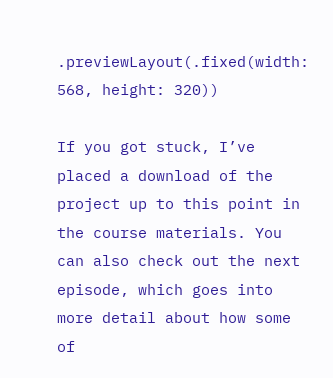.previewLayout(.fixed(width: 568, height: 320))

If you got stuck, I’ve placed a download of the project up to this point in the course materials. You can also check out the next episode, which goes into more detail about how some of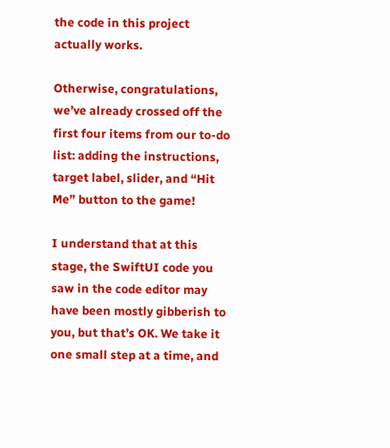the code in this project actually works.

Otherwise, congratulations, we’ve already crossed off the first four items from our to-do list: adding the instructions, target label, slider, and “Hit Me” button to the game!

I understand that at this stage, the SwiftUI code you saw in the code editor may have been mostly gibberish to you, but that’s OK. We take it one small step at a time, and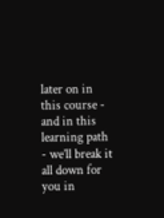later on in this course - and in this learning path - we’ll break it all down for you in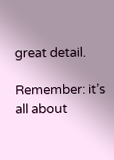great detail.

Remember: it’s all about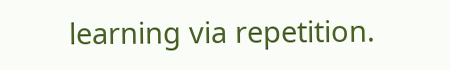learning via repetition.